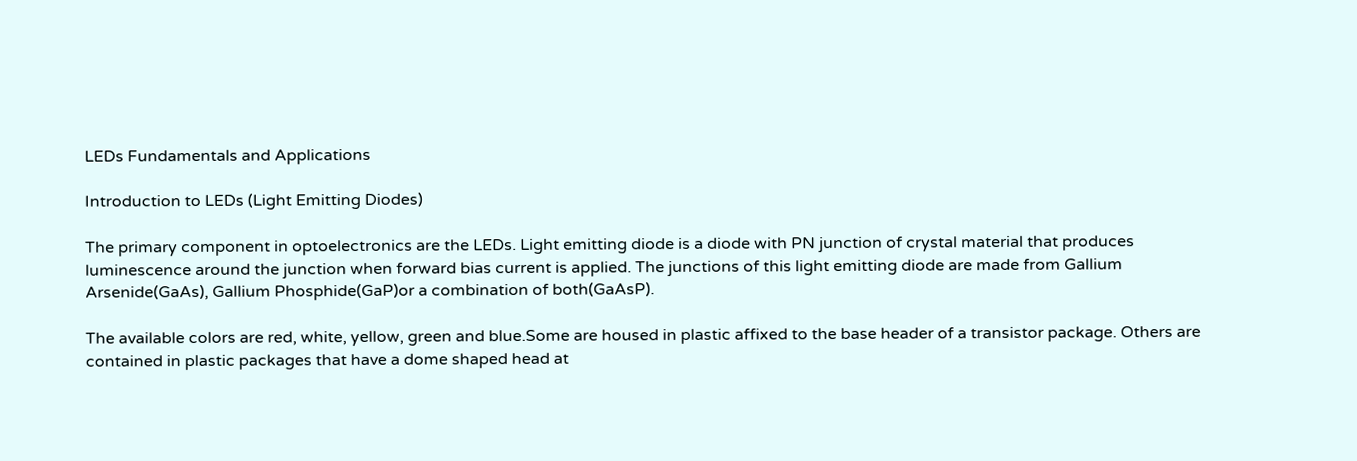LEDs Fundamentals and Applications

Introduction to LEDs (Light Emitting Diodes)

The primary component in optoelectronics are the LEDs. Light emitting diode is a diode with PN junction of crystal material that produces luminescence around the junction when forward bias current is applied. The junctions of this light emitting diode are made from Gallium Arsenide(GaAs), Gallium Phosphide(GaP)or a combination of both(GaAsP).

The available colors are red, white, yellow, green and blue.Some are housed in plastic affixed to the base header of a transistor package. Others are contained in plastic packages that have a dome shaped head at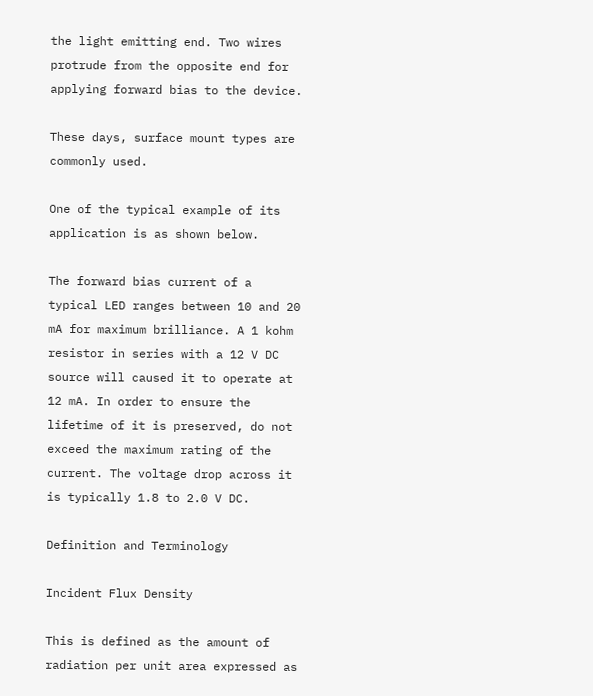the light emitting end. Two wires protrude from the opposite end for applying forward bias to the device.

These days, surface mount types are commonly used.

One of the typical example of its application is as shown below.

The forward bias current of a typical LED ranges between 10 and 20 mA for maximum brilliance. A 1 kohm resistor in series with a 12 V DC source will caused it to operate at 12 mA. In order to ensure the lifetime of it is preserved, do not exceed the maximum rating of the current. The voltage drop across it is typically 1.8 to 2.0 V DC.

Definition and Terminology

Incident Flux Density

This is defined as the amount of radiation per unit area expressed as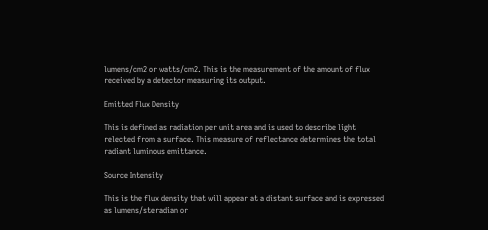lumens/cm2 or watts/cm2. This is the measurement of the amount of flux received by a detector measuring its output.

Emitted Flux Density

This is defined as radiation per unit area and is used to describe light relected from a surface. This measure of reflectance determines the total radiant luminous emittance.

Source Intensity

This is the flux density that will appear at a distant surface and is expressed as lumens/steradian or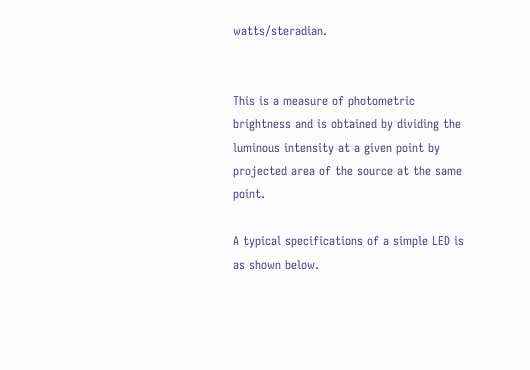watts/steradian.


This is a measure of photometric brightness and is obtained by dividing the luminous intensity at a given point by projected area of the source at the same point.

A typical specifications of a simple LED is as shown below.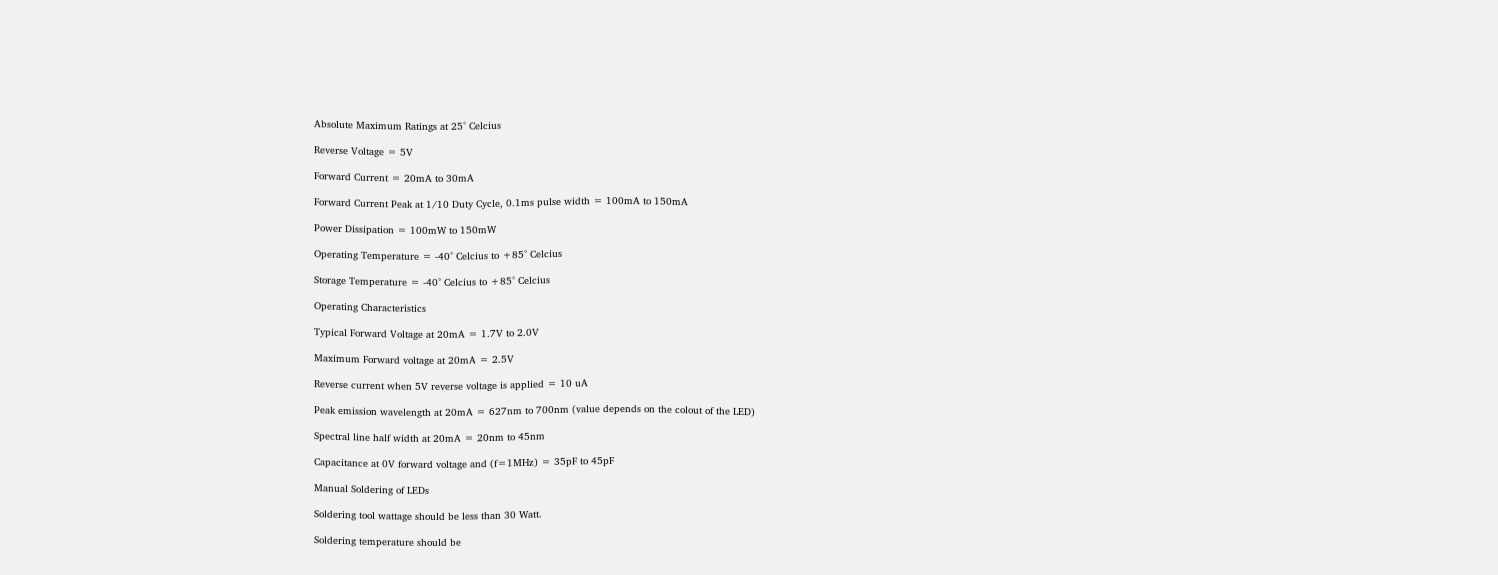Absolute Maximum Ratings at 25° Celcius

Reverse Voltage = 5V

Forward Current = 20mA to 30mA

Forward Current Peak at 1/10 Duty Cycle, 0.1ms pulse width = 100mA to 150mA

Power Dissipation = 100mW to 150mW

Operating Temperature = -40° Celcius to +85° Celcius

Storage Temperature = -40° Celcius to +85° Celcius

Operating Characteristics

Typical Forward Voltage at 20mA = 1.7V to 2.0V

Maximum Forward voltage at 20mA = 2.5V

Reverse current when 5V reverse voltage is applied = 10 uA

Peak emission wavelength at 20mA = 627nm to 700nm (value depends on the colout of the LED)

Spectral line half width at 20mA = 20nm to 45nm

Capacitance at 0V forward voltage and (f=1MHz) = 35pF to 45pF

Manual Soldering of LEDs

Soldering tool wattage should be less than 30 Watt.

Soldering temperature should be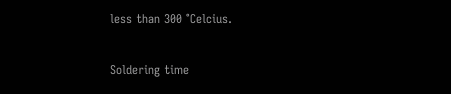less than 300 °Celcius.

Soldering time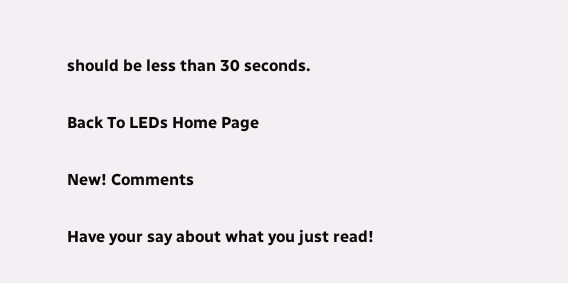should be less than 30 seconds.

Back To LEDs Home Page

New! Comments

Have your say about what you just read!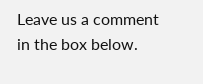Leave us a comment in the box below.